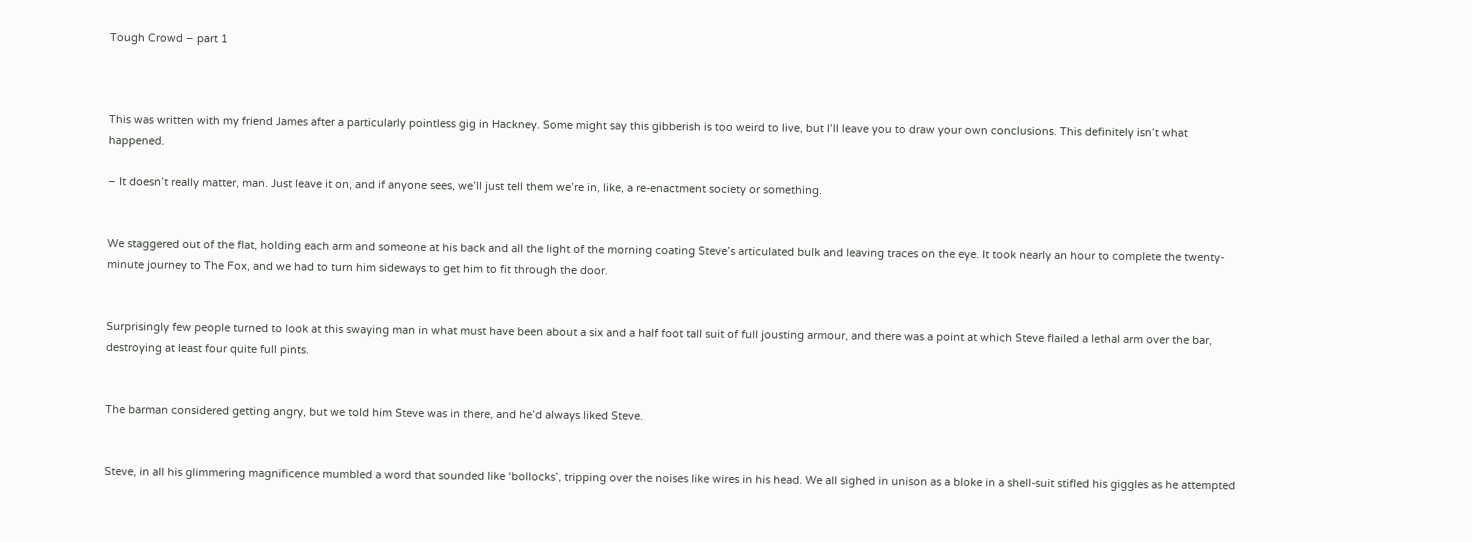Tough Crowd – part 1



This was written with my friend James after a particularly pointless gig in Hackney. Some might say this gibberish is too weird to live, but I’ll leave you to draw your own conclusions. This definitely isn’t what happened.

– It doesn’t really matter, man. Just leave it on, and if anyone sees, we’ll just tell them we’re in, like, a re-enactment society or something.


We staggered out of the flat, holding each arm and someone at his back and all the light of the morning coating Steve’s articulated bulk and leaving traces on the eye. It took nearly an hour to complete the twenty-minute journey to The Fox, and we had to turn him sideways to get him to fit through the door.


Surprisingly few people turned to look at this swaying man in what must have been about a six and a half foot tall suit of full jousting armour, and there was a point at which Steve flailed a lethal arm over the bar, destroying at least four quite full pints.


The barman considered getting angry, but we told him Steve was in there, and he’d always liked Steve.


Steve, in all his glimmering magnificence mumbled a word that sounded like ‘bollocks’, tripping over the noises like wires in his head. We all sighed in unison as a bloke in a shell-suit stifled his giggles as he attempted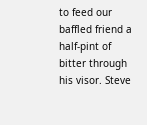to feed our baffled friend a half-pint of bitter through his visor. Steve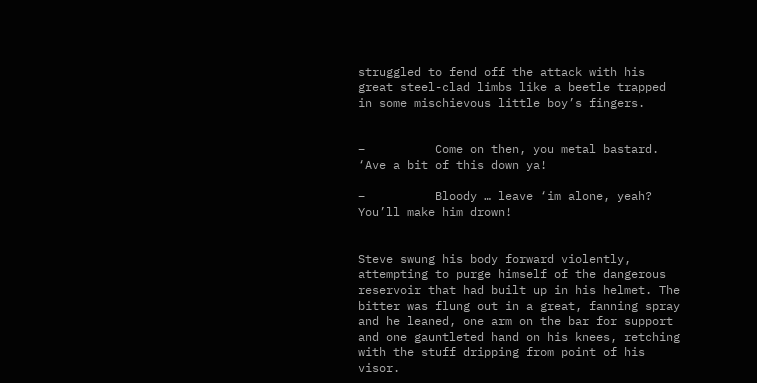struggled to fend off the attack with his great steel-clad limbs like a beetle trapped in some mischievous little boy’s fingers.


–          Come on then, you metal bastard. ‘Ave a bit of this down ya!

–          Bloody … leave ‘im alone, yeah? You’ll make him drown!


Steve swung his body forward violently, attempting to purge himself of the dangerous reservoir that had built up in his helmet. The bitter was flung out in a great, fanning spray and he leaned, one arm on the bar for support and one gauntleted hand on his knees, retching with the stuff dripping from point of his visor.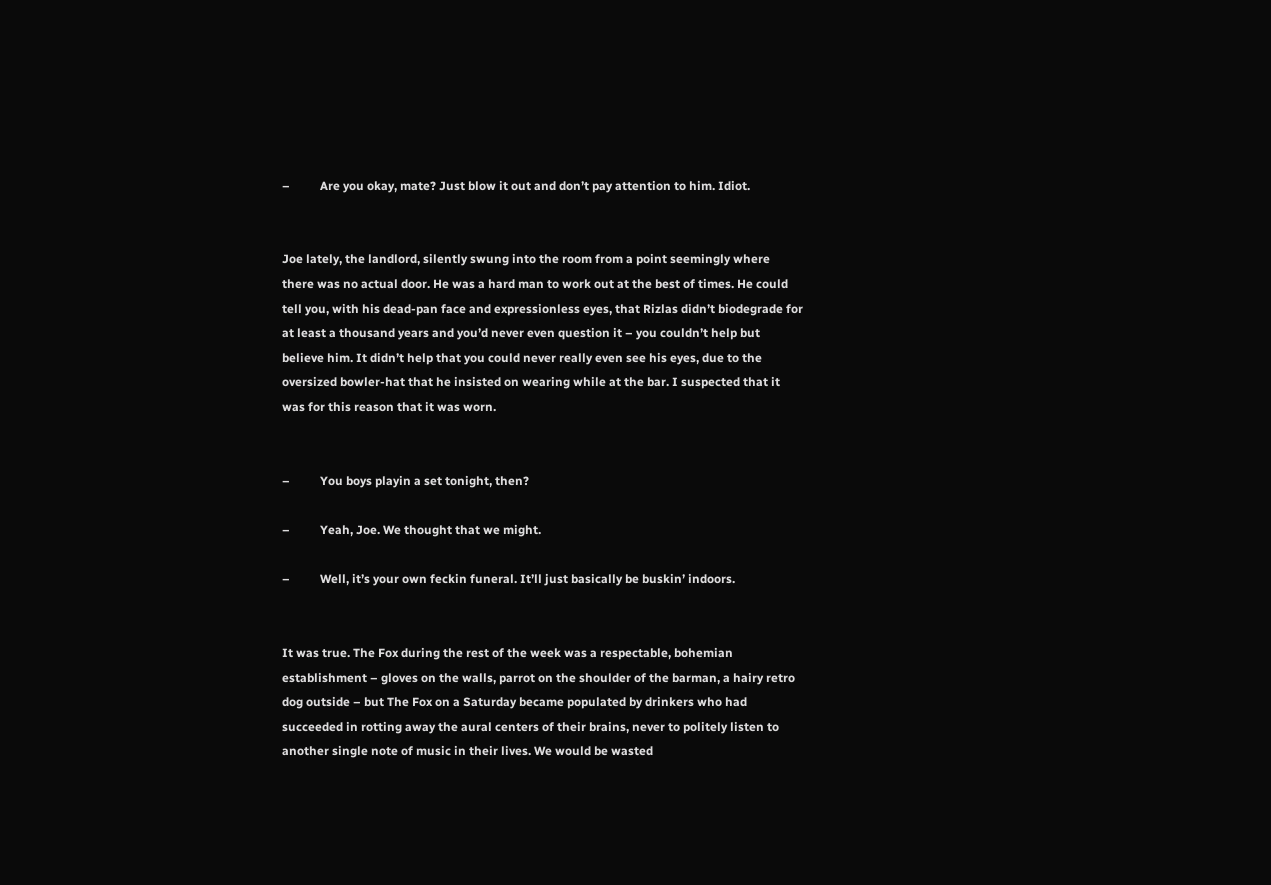–          Are you okay, mate? Just blow it out and don’t pay attention to him. Idiot.


Joe lately, the landlord, silently swung into the room from a point seemingly where there was no actual door. He was a hard man to work out at the best of times. He could tell you, with his dead-pan face and expressionless eyes, that Rizlas didn’t biodegrade for at least a thousand years and you’d never even question it – you couldn’t help but believe him. It didn’t help that you could never really even see his eyes, due to the oversized bowler-hat that he insisted on wearing while at the bar. I suspected that it was for this reason that it was worn.


–          You boys playin a set tonight, then?

–          Yeah, Joe. We thought that we might.

–          Well, it’s your own feckin funeral. It’ll just basically be buskin’ indoors.


It was true. The Fox during the rest of the week was a respectable, bohemian establishment – gloves on the walls, parrot on the shoulder of the barman, a hairy retro dog outside – but The Fox on a Saturday became populated by drinkers who had succeeded in rotting away the aural centers of their brains, never to politely listen to another single note of music in their lives. We would be wasted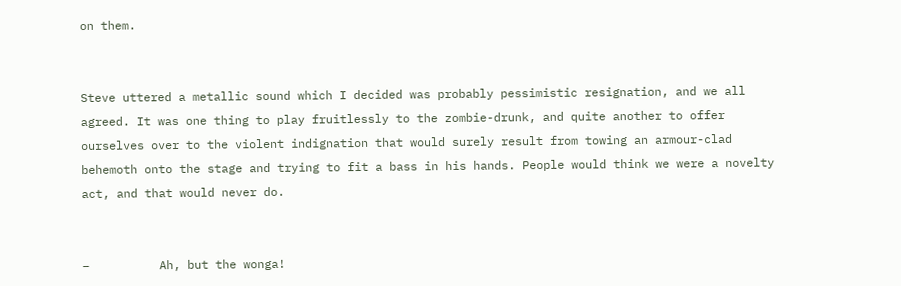on them.


Steve uttered a metallic sound which I decided was probably pessimistic resignation, and we all agreed. It was one thing to play fruitlessly to the zombie-drunk, and quite another to offer ourselves over to the violent indignation that would surely result from towing an armour-clad behemoth onto the stage and trying to fit a bass in his hands. People would think we were a novelty act, and that would never do.


–          Ah, but the wonga!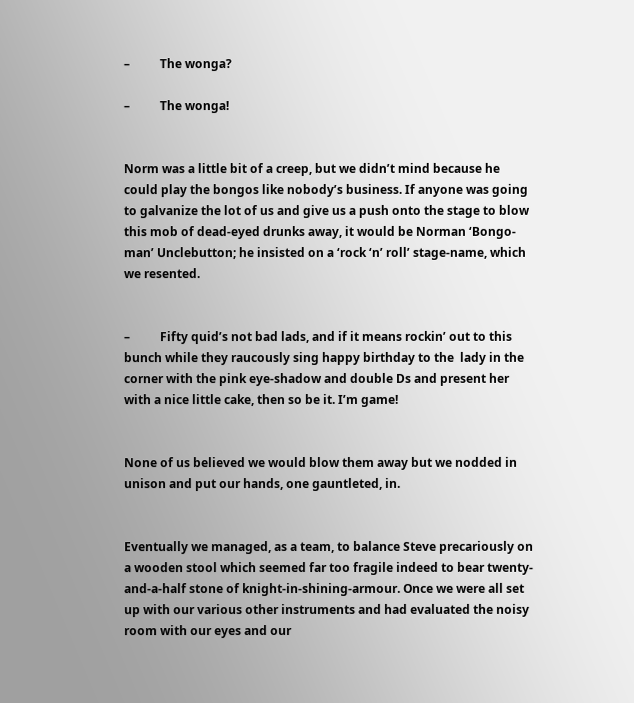–          The wonga?

–          The wonga!


Norm was a little bit of a creep, but we didn’t mind because he could play the bongos like nobody’s business. If anyone was going to galvanize the lot of us and give us a push onto the stage to blow this mob of dead-eyed drunks away, it would be Norman ‘Bongo-man’ Unclebutton; he insisted on a ‘rock ‘n’ roll’ stage-name, which we resented.


–          Fifty quid’s not bad lads, and if it means rockin’ out to this bunch while they raucously sing happy birthday to the  lady in the corner with the pink eye-shadow and double Ds and present her with a nice little cake, then so be it. I’m game!


None of us believed we would blow them away but we nodded in unison and put our hands, one gauntleted, in.


Eventually we managed, as a team, to balance Steve precariously on a wooden stool which seemed far too fragile indeed to bear twenty-and-a-half stone of knight-in-shining-armour. Once we were all set up with our various other instruments and had evaluated the noisy room with our eyes and our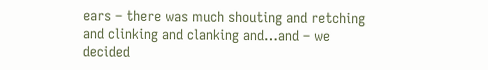ears – there was much shouting and retching and clinking and clanking and…and – we decided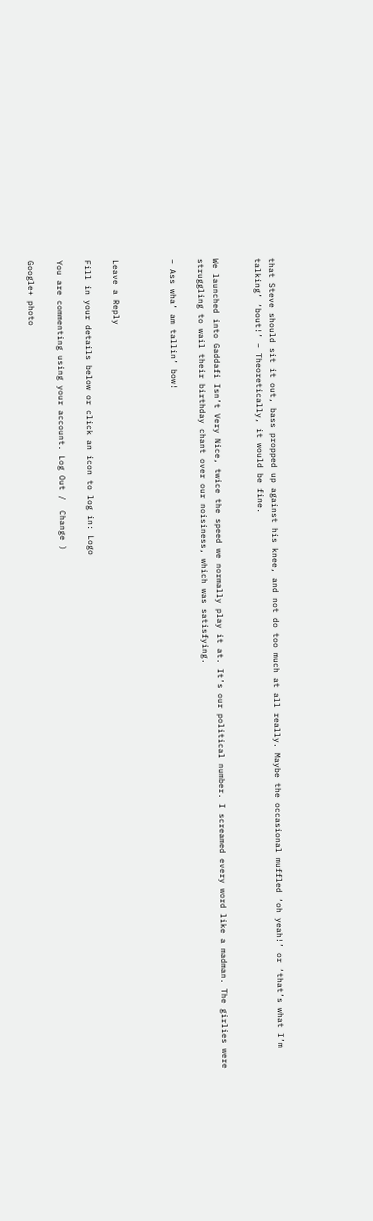that Steve should sit it out, bass propped up against his knee, and not do too much at all really. Maybe the occasional muffled ‘oh yeah!’ or ‘that’s what I’m talking’ ‘bout!’ – Theoretically, it would be fine.


We launched into Gaddafi Isn’t Very Nice, twice the speed we normally play it at. It’s our political number. I screamed every word like a madman. The girlies were struggling to wail their birthday chant over our noisiness, which was satisfying.

– Ass wha’ am tallin’ bow!



Leave a Reply

Fill in your details below or click an icon to log in: Logo

You are commenting using your account. Log Out /  Change )

Google+ photo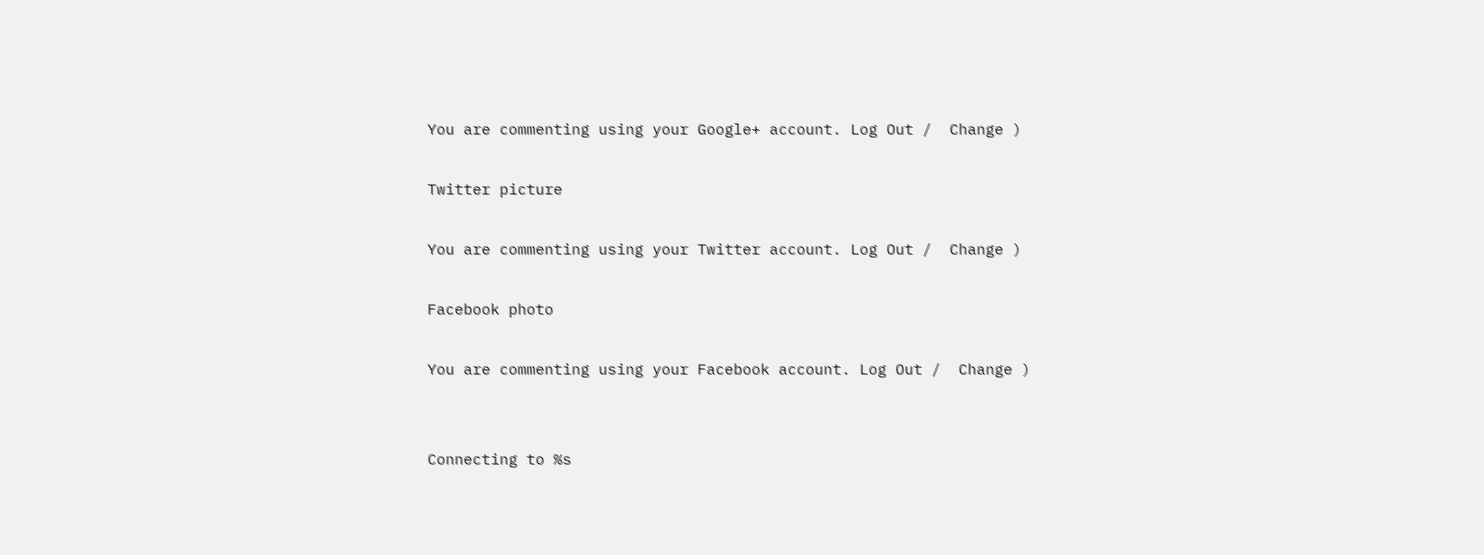You are commenting using your Google+ account. Log Out /  Change )

Twitter picture

You are commenting using your Twitter account. Log Out /  Change )

Facebook photo

You are commenting using your Facebook account. Log Out /  Change )


Connecting to %s